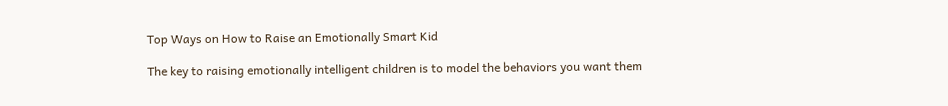Top Ways on How to Raise an Emotionally Smart Kid

The key to raising emotionally intelligent children is to model the behaviors you want them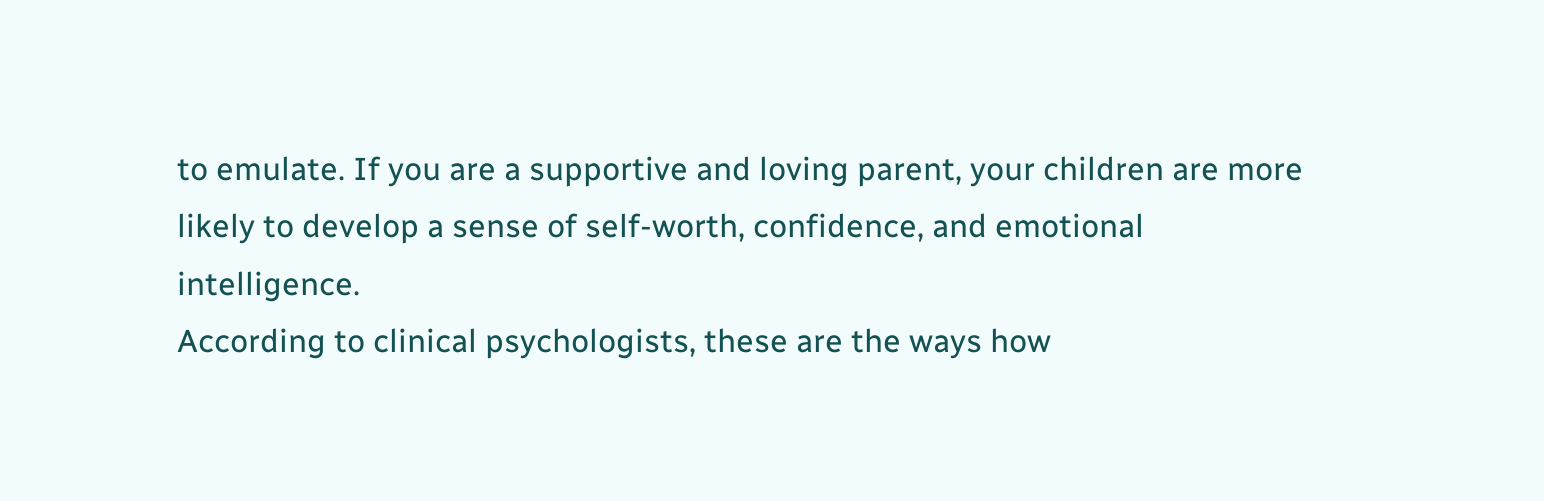to emulate. If you are a supportive and loving parent, your children are more likely to develop a sense of self-worth, confidence, and emotional intelligence.
According to clinical psychologists, these are the ways how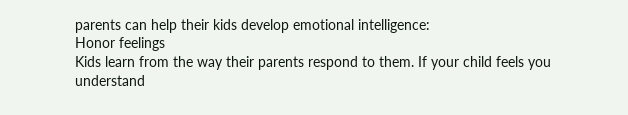parents can help their kids develop emotional intelligence:
Honor feelings
Kids learn from the way their parents respond to them. If your child feels you understand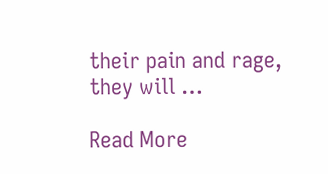their pain and rage, they will …

Read More